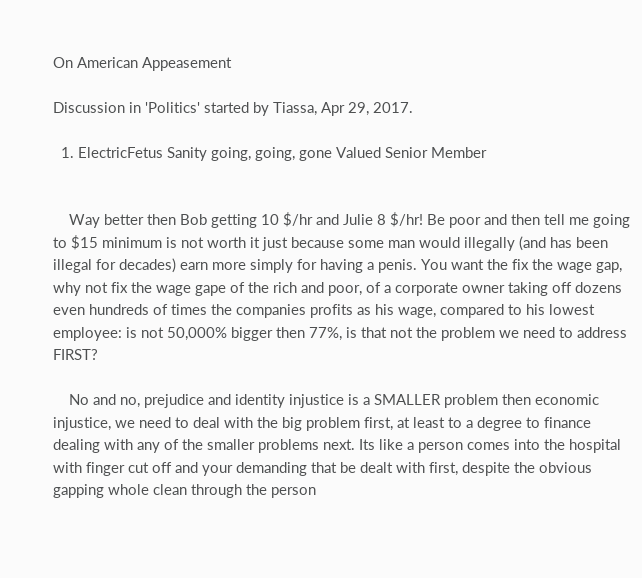On American Appeasement

Discussion in 'Politics' started by Tiassa, Apr 29, 2017.

  1. ElectricFetus Sanity going, going, gone Valued Senior Member


    Way better then Bob getting 10 $/hr and Julie 8 $/hr! Be poor and then tell me going to $15 minimum is not worth it just because some man would illegally (and has been illegal for decades) earn more simply for having a penis. You want the fix the wage gap, why not fix the wage gape of the rich and poor, of a corporate owner taking off dozens even hundreds of times the companies profits as his wage, compared to his lowest employee: is not 50,000% bigger then 77%, is that not the problem we need to address FIRST?

    No and no, prejudice and identity injustice is a SMALLER problem then economic injustice, we need to deal with the big problem first, at least to a degree to finance dealing with any of the smaller problems next. Its like a person comes into the hospital with finger cut off and your demanding that be dealt with first, despite the obvious gapping whole clean through the person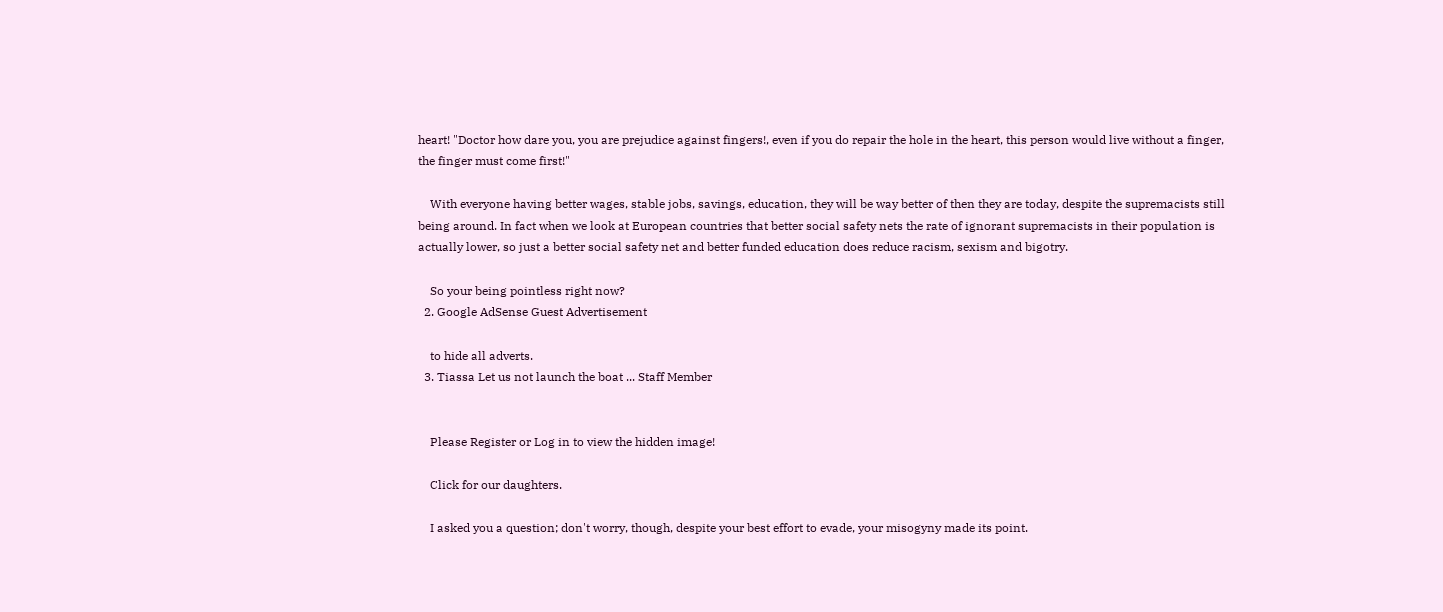heart! "Doctor how dare you, you are prejudice against fingers!, even if you do repair the hole in the heart, this person would live without a finger, the finger must come first!"

    With everyone having better wages, stable jobs, savings, education, they will be way better of then they are today, despite the supremacists still being around. In fact when we look at European countries that better social safety nets the rate of ignorant supremacists in their population is actually lower, so just a better social safety net and better funded education does reduce racism, sexism and bigotry.

    So your being pointless right now?
  2. Google AdSense Guest Advertisement

    to hide all adverts.
  3. Tiassa Let us not launch the boat ... Staff Member


    Please Register or Log in to view the hidden image!

    Click for our daughters.

    I asked you a question; don't worry, though, despite your best effort to evade, your misogyny made its point.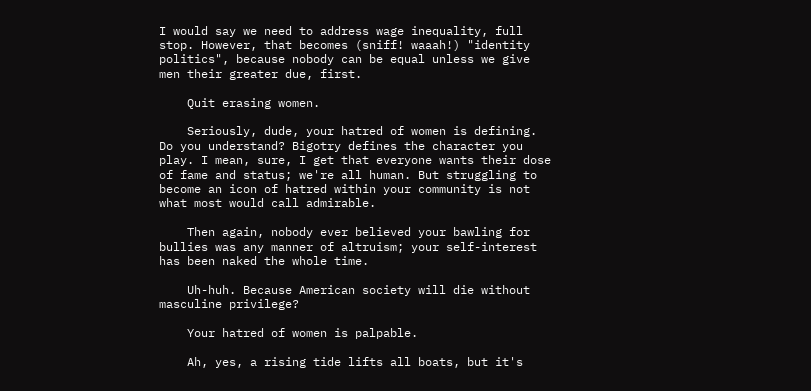I would say we need to address wage inequality, full stop. However, that becomes (sniff! waaah!) "identity politics", because nobody can be equal unless we give men their greater due, first.

    Quit erasing women.

    Seriously, dude, your hatred of women is defining. Do you understand? Bigotry defines the character you play. I mean, sure, I get that everyone wants their dose of fame and status; we're all human. But struggling to become an icon of hatred within your community is not what most would call admirable.

    Then again, nobody ever believed your bawling for bullies was any manner of altruism; your self-interest has been naked the whole time.

    Uh-huh. Because American society will die without masculine privilege?

    Your hatred of women is palpable.

    Ah, yes, a rising tide lifts all boats, but it's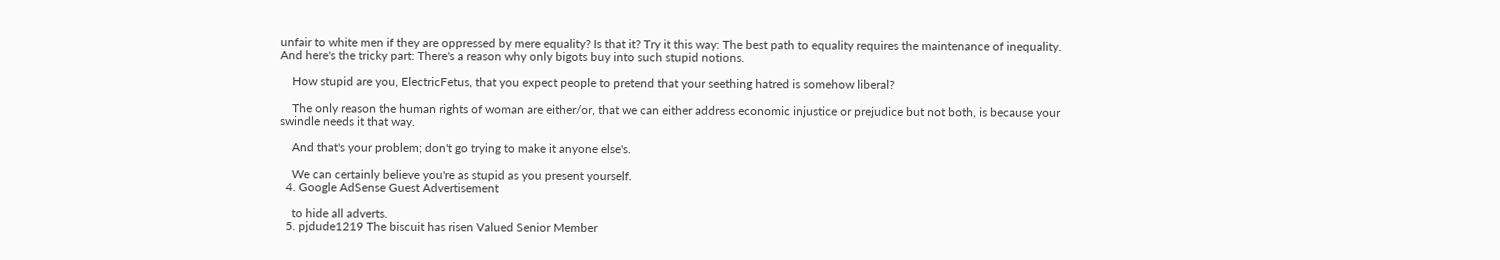unfair to white men if they are oppressed by mere equality? Is that it? Try it this way: The best path to equality requires the maintenance of inequality. And here's the tricky part: There's a reason why only bigots buy into such stupid notions.

    How stupid are you, ElectricFetus, that you expect people to pretend that your seething hatred is somehow liberal?

    The only reason the human rights of woman are either/or, that we can either address economic injustice or prejudice but not both, is because your swindle needs it that way.

    And that's your problem; don't go trying to make it anyone else's.

    We can certainly believe you're as stupid as you present yourself.
  4. Google AdSense Guest Advertisement

    to hide all adverts.
  5. pjdude1219 The biscuit has risen Valued Senior Member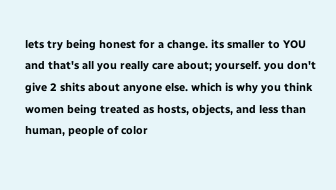lets try being honest for a change. its smaller to YOU and that's all you really care about; yourself. you don't give 2 shits about anyone else. which is why you think women being treated as hosts, objects, and less than human, people of color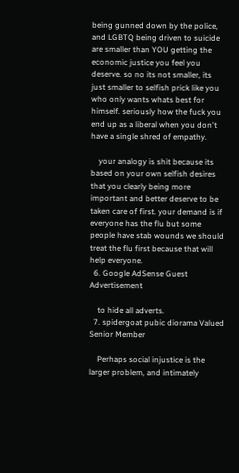being gunned down by the police, and LGBTQ being driven to suicide are smaller than YOU getting the economic justice you feel you deserve. so no its not smaller, its just smaller to selfish prick like you who only wants whats best for himself. seriously how the fuck you end up as a liberal when you don't have a single shred of empathy.

    your analogy is shit because its based on your own selfish desires that you clearly being more important and better deserve to be taken care of first. your demand is if everyone has the flu but some people have stab wounds we should treat the flu first because that will help everyone.
  6. Google AdSense Guest Advertisement

    to hide all adverts.
  7. spidergoat pubic diorama Valued Senior Member

    Perhaps social injustice is the larger problem, and intimately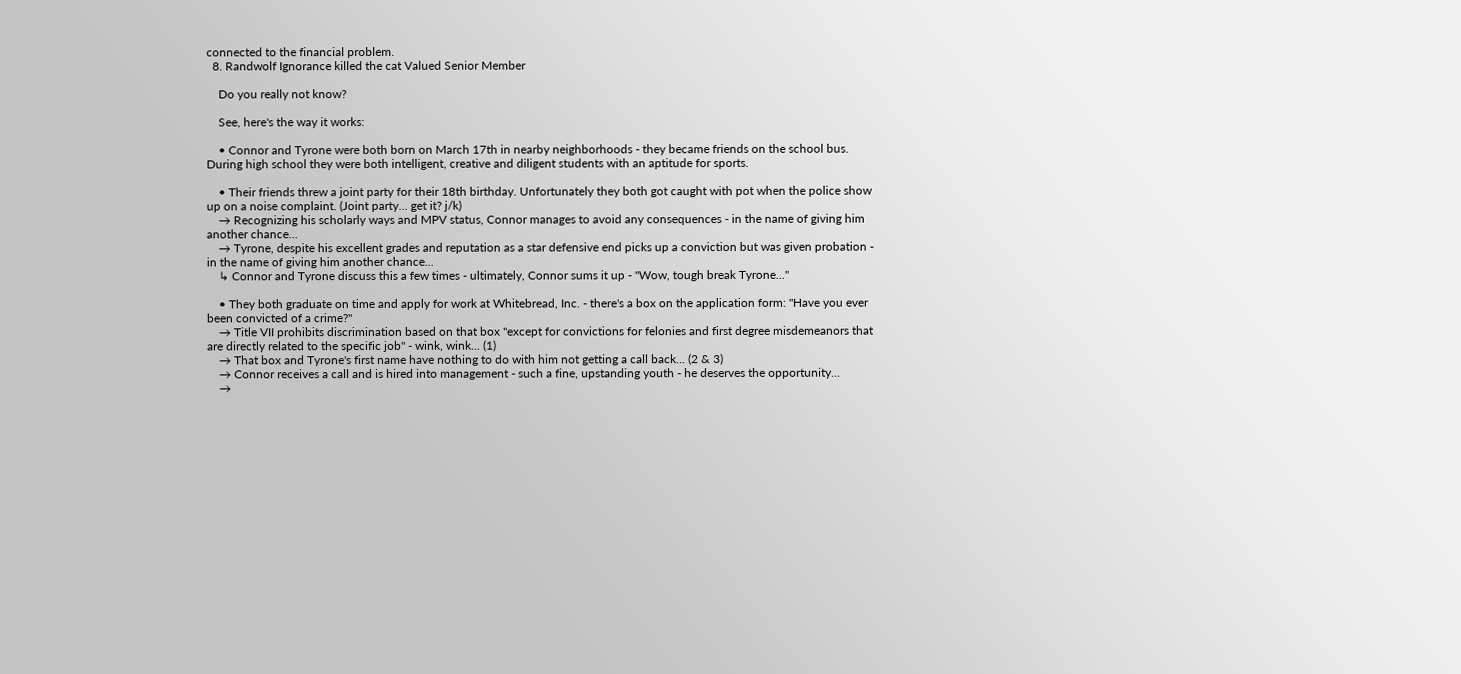connected to the financial problem.
  8. Randwolf Ignorance killed the cat Valued Senior Member

    Do you really not know?

    See, here's the way it works:

    • Connor and Tyrone were both born on March 17th in nearby neighborhoods - they became friends on the school bus. During high school they were both intelligent, creative and diligent students with an aptitude for sports.

    • Their friends threw a joint party for their 18th birthday. Unfortunately they both got caught with pot when the police show up on a noise complaint. (Joint party... get it? j/k)
    → Recognizing his scholarly ways and MPV status, Connor manages to avoid any consequences - in the name of giving him another chance...
    → Tyrone, despite his excellent grades and reputation as a star defensive end picks up a conviction but was given probation - in the name of giving him another chance...
    ↳ Connor and Tyrone discuss this a few times - ultimately, Connor sums it up - "Wow, tough break Tyrone..."

    • They both graduate on time and apply for work at Whitebread, Inc. - there's a box on the application form: "Have you ever been convicted of a crime?"
    → Title VII prohibits discrimination based on that box "except for convictions for felonies and first degree misdemeanors that are directly related to the specific job" - wink, wink... (1)
    → That box and Tyrone's first name have nothing to do with him not getting a call back... (2 & 3)
    → Connor receives a call and is hired into management - such a fine, upstanding youth - he deserves the opportunity...
    →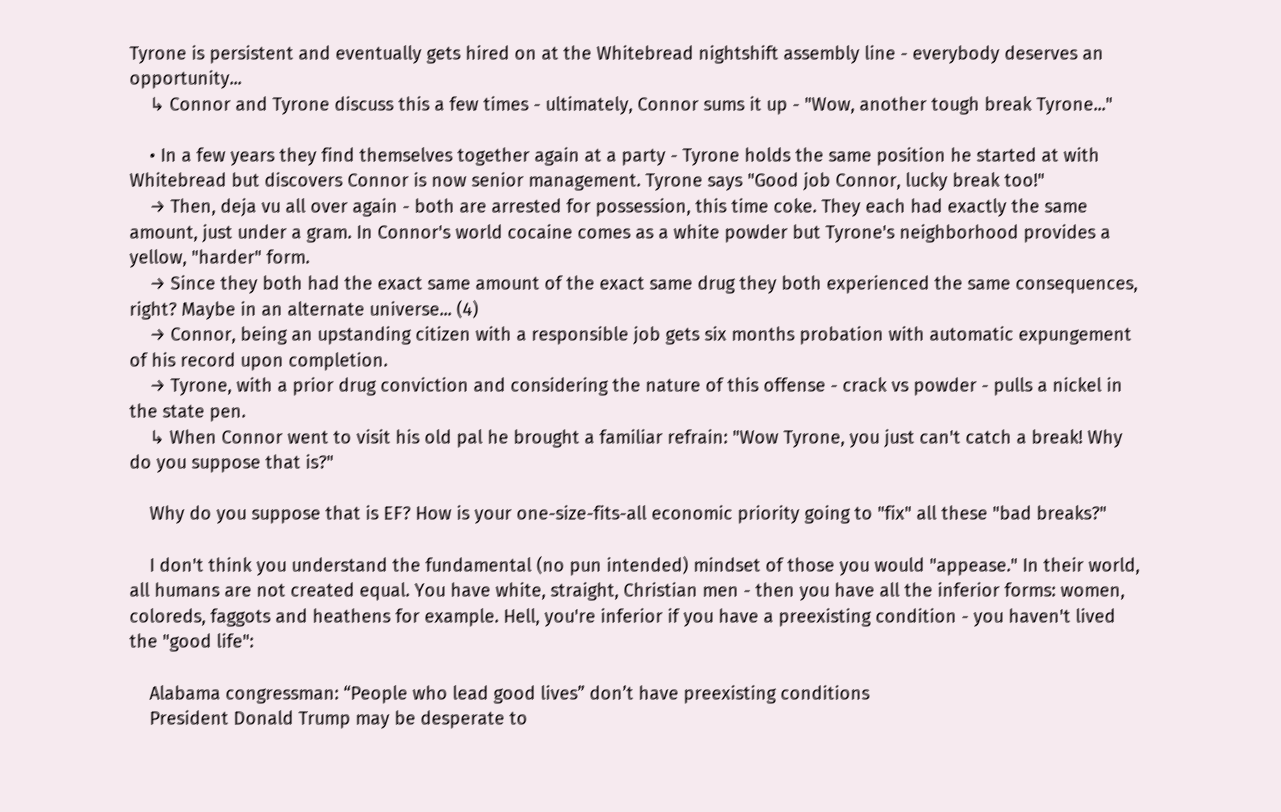Tyrone is persistent and eventually gets hired on at the Whitebread nightshift assembly line - everybody deserves an opportunity...
    ↳ Connor and Tyrone discuss this a few times - ultimately, Connor sums it up - "Wow, another tough break Tyrone..."

    • In a few years they find themselves together again at a party - Tyrone holds the same position he started at with Whitebread but discovers Connor is now senior management. Tyrone says "Good job Connor, lucky break too!"
    → Then, deja vu all over again - both are arrested for possession, this time coke. They each had exactly the same amount, just under a gram. In Connor's world cocaine comes as a white powder but Tyrone's neighborhood provides a yellow, "harder" form.
    → Since they both had the exact same amount of the exact same drug they both experienced the same consequences, right? Maybe in an alternate universe... (4)
    → Connor, being an upstanding citizen with a responsible job gets six months probation with automatic expungement of his record upon completion.
    → Tyrone, with a prior drug conviction and considering the nature of this offense - crack vs powder - pulls a nickel in the state pen.
    ↳ When Connor went to visit his old pal he brought a familiar refrain: "Wow Tyrone, you just can't catch a break! Why do you suppose that is?"

    Why do you suppose that is EF? How is your one-size-fits-all economic priority going to "fix" all these "bad breaks?"

    I don't think you understand the fundamental (no pun intended) mindset of those you would "appease." In their world, all humans are not created equal. You have white, straight, Christian men - then you have all the inferior forms: women, coloreds, faggots and heathens for example. Hell, you're inferior if you have a preexisting condition - you haven't lived the "good life":

    Alabama congressman: “People who lead good lives” don’t have preexisting conditions
    President Donald Trump may be desperate to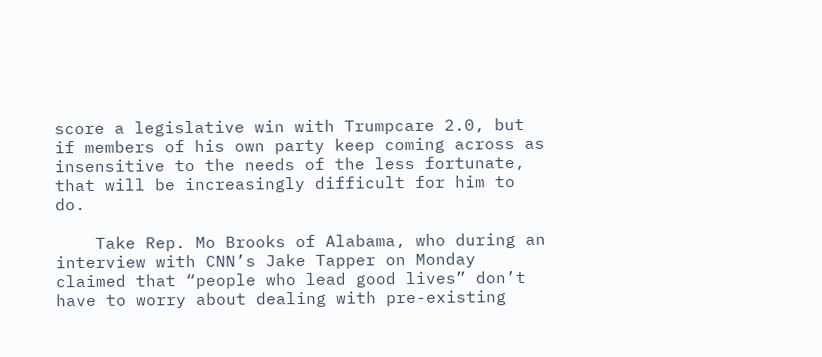score a legislative win with Trumpcare 2.0, but if members of his own party keep coming across as insensitive to the needs of the less fortunate, that will be increasingly difficult for him to do.

    Take Rep. Mo Brooks of Alabama, who during an interview with CNN’s Jake Tapper on Monday claimed that “people who lead good lives” don’t have to worry about dealing with pre-existing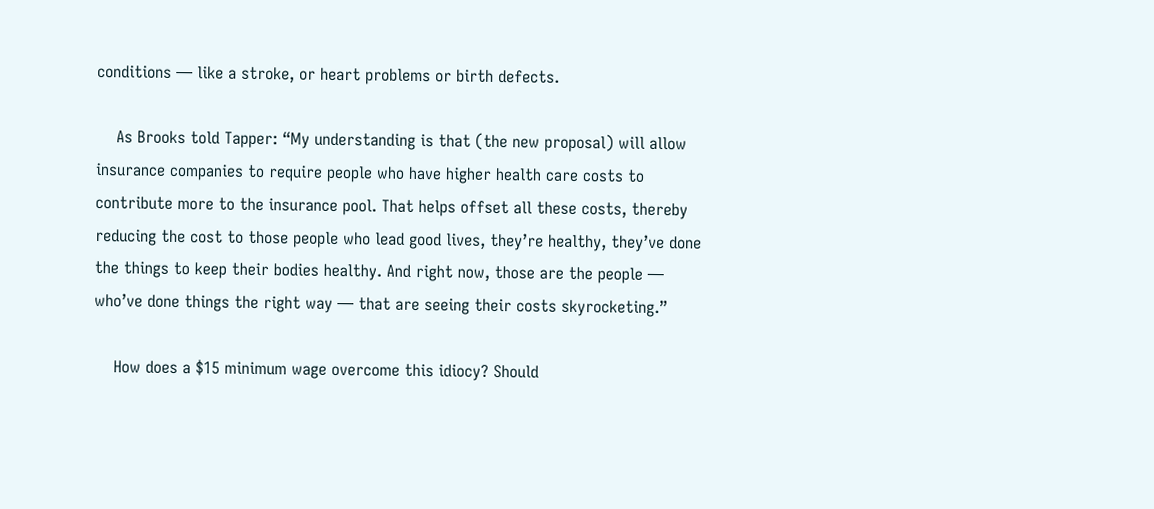conditions — like a stroke, or heart problems or birth defects.

    As Brooks told Tapper: “My understanding is that (the new proposal) will allow insurance companies to require people who have higher health care costs to contribute more to the insurance pool. That helps offset all these costs, thereby reducing the cost to those people who lead good lives, they’re healthy, they’ve done the things to keep their bodies healthy. And right now, those are the people — who’ve done things the right way — that are seeing their costs skyrocketing.”

    How does a $15 minimum wage overcome this idiocy? Should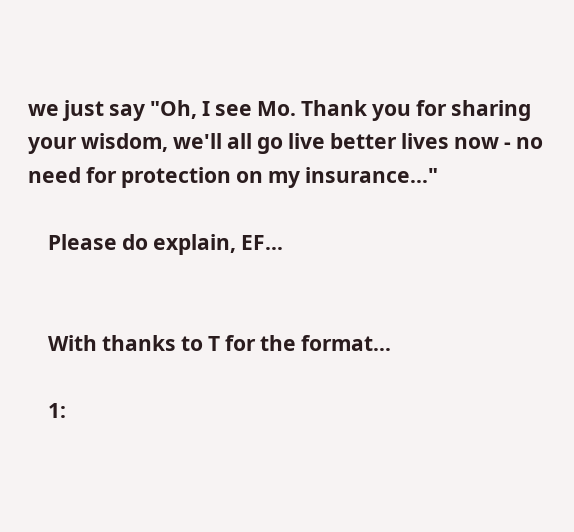we just say "Oh, I see Mo. Thank you for sharing your wisdom, we'll all go live better lives now - no need for protection on my insurance..."

    Please do explain, EF...


    With thanks to T for the format...

    1: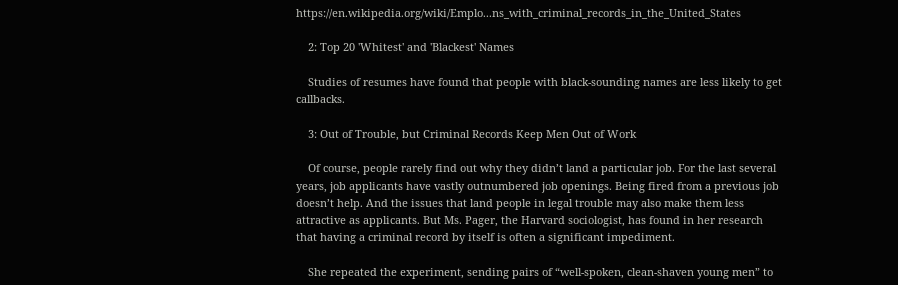https://en.wikipedia.org/wiki/Emplo...ns_with_criminal_records_in_the_United_States

    2: Top 20 'Whitest' and 'Blackest' Names

    Studies of resumes have found that people with black-sounding names are less likely to get callbacks.

    3: Out of Trouble, but Criminal Records Keep Men Out of Work

    Of course, people rarely find out why they didn’t land a particular job. For the last several years, job applicants have vastly outnumbered job openings. Being fired from a previous job doesn’t help. And the issues that land people in legal trouble may also make them less attractive as applicants. But Ms. Pager, the Harvard sociologist, has found in her research that having a criminal record by itself is often a significant impediment.

    She repeated the experiment, sending pairs of “well-spoken, clean-shaven young men” to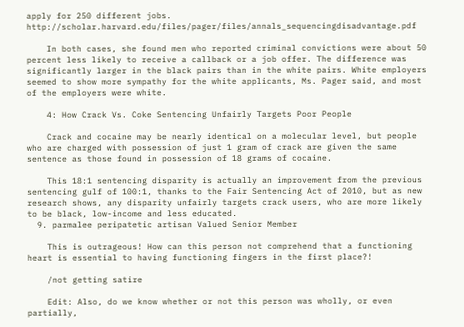apply for 250 different jobs. http://scholar.harvard.edu/files/pager/files/annals_sequencingdisadvantage.pdf

    In both cases, she found men who reported criminal convictions were about 50 percent less likely to receive a callback or a job offer. The difference was significantly larger in the black pairs than in the white pairs. White employers seemed to show more sympathy for the white applicants, Ms. Pager said, and most of the employers were white.

    4: How Crack Vs. Coke Sentencing Unfairly Targets Poor People

    Crack and cocaine may be nearly identical on a molecular level, but people who are charged with possession of just 1 gram of crack are given the same sentence as those found in possession of 18 grams of cocaine.

    This 18:1 sentencing disparity is actually an improvement from the previous sentencing gulf of 100:1, thanks to the Fair Sentencing Act of 2010, but as new research shows, any disparity unfairly targets crack users, who are more likely to be black, low-income and less educated.
  9. parmalee peripatetic artisan Valued Senior Member

    This is outrageous! How can this person not comprehend that a functioning heart is essential to having functioning fingers in the first place?!

    /not getting satire

    Edit: Also, do we know whether or not this person was wholly, or even partially,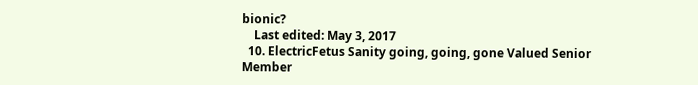bionic?
    Last edited: May 3, 2017
  10. ElectricFetus Sanity going, going, gone Valued Senior Member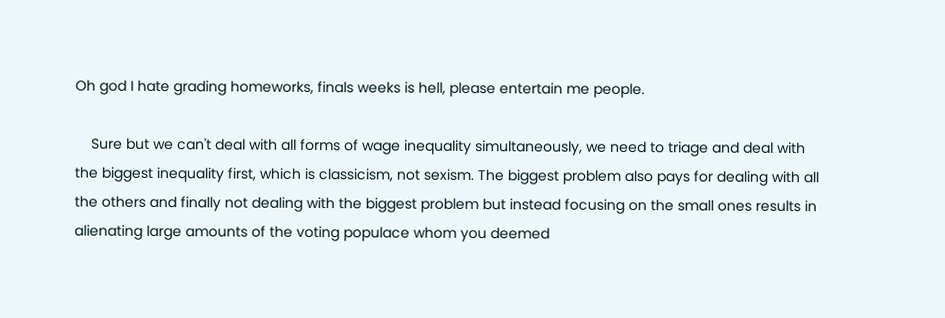Oh god I hate grading homeworks, finals weeks is hell, please entertain me people.

    Sure but we can't deal with all forms of wage inequality simultaneously, we need to triage and deal with the biggest inequality first, which is classicism, not sexism. The biggest problem also pays for dealing with all the others and finally not dealing with the biggest problem but instead focusing on the small ones results in alienating large amounts of the voting populace whom you deemed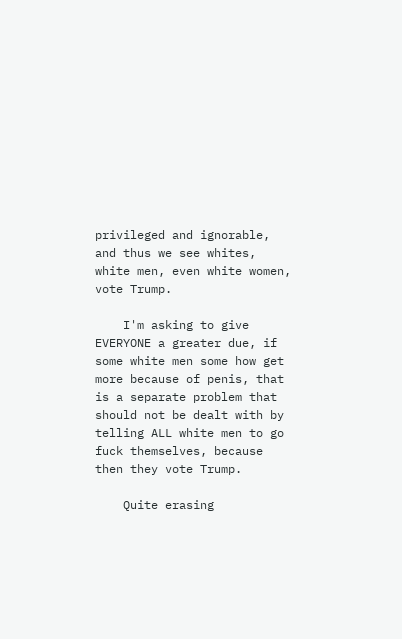privileged and ignorable, and thus we see whites, white men, even white women, vote Trump.

    I'm asking to give EVERYONE a greater due, if some white men some how get more because of penis, that is a separate problem that should not be dealt with by telling ALL white men to go fuck themselves, because then they vote Trump.

    Quite erasing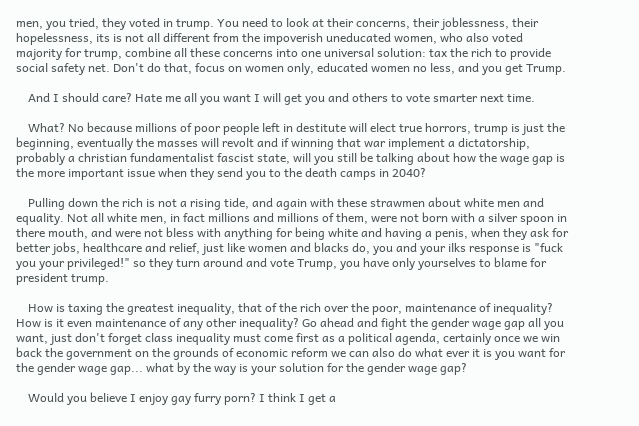men, you tried, they voted in trump. You need to look at their concerns, their joblessness, their hopelessness, its is not all different from the impoverish uneducated women, who also voted majority for trump, combine all these concerns into one universal solution: tax the rich to provide social safety net. Don't do that, focus on women only, educated women no less, and you get Trump.

    And I should care? Hate me all you want I will get you and others to vote smarter next time.

    What? No because millions of poor people left in destitute will elect true horrors, trump is just the beginning, eventually the masses will revolt and if winning that war implement a dictatorship, probably a christian fundamentalist fascist state, will you still be talking about how the wage gap is the more important issue when they send you to the death camps in 2040?

    Pulling down the rich is not a rising tide, and again with these strawmen about white men and equality. Not all white men, in fact millions and millions of them, were not born with a silver spoon in there mouth, and were not bless with anything for being white and having a penis, when they ask for better jobs, healthcare and relief, just like women and blacks do, you and your ilks response is "fuck you your privileged!" so they turn around and vote Trump, you have only yourselves to blame for president trump.

    How is taxing the greatest inequality, that of the rich over the poor, maintenance of inequality? How is it even maintenance of any other inequality? Go ahead and fight the gender wage gap all you want, just don't forget class inequality must come first as a political agenda, certainly once we win back the government on the grounds of economic reform we can also do what ever it is you want for the gender wage gap... what by the way is your solution for the gender wage gap?

    Would you believe I enjoy gay furry porn? I think I get a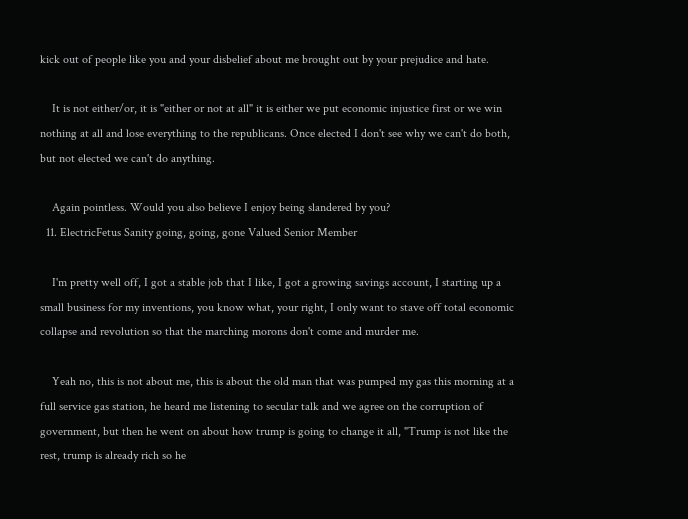kick out of people like you and your disbelief about me brought out by your prejudice and hate.

    It is not either/or, it is "either or not at all" it is either we put economic injustice first or we win nothing at all and lose everything to the republicans. Once elected I don't see why we can't do both, but not elected we can't do anything.

    Again pointless. Would you also believe I enjoy being slandered by you?
  11. ElectricFetus Sanity going, going, gone Valued Senior Member

    I'm pretty well off, I got a stable job that I like, I got a growing savings account, I starting up a small business for my inventions, you know what, your right, I only want to stave off total economic collapse and revolution so that the marching morons don't come and murder me.

    Yeah no, this is not about me, this is about the old man that was pumped my gas this morning at a full service gas station, he heard me listening to secular talk and we agree on the corruption of government, but then he went on about how trump is going to change it all, "Trump is not like the rest, trump is already rich so he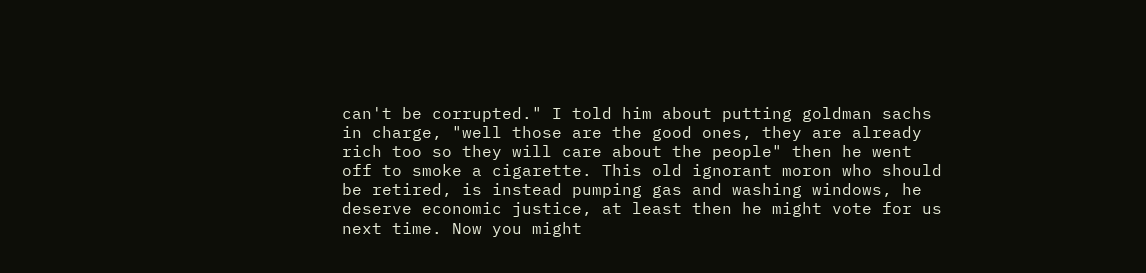can't be corrupted." I told him about putting goldman sachs in charge, "well those are the good ones, they are already rich too so they will care about the people" then he went off to smoke a cigarette. This old ignorant moron who should be retired, is instead pumping gas and washing windows, he deserve economic justice, at least then he might vote for us next time. Now you might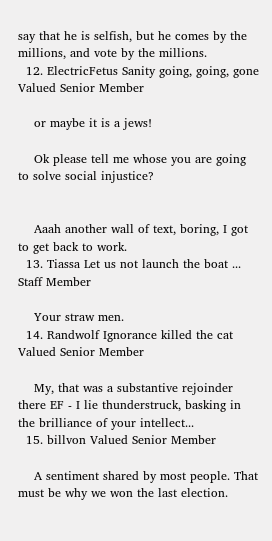say that he is selfish, but he comes by the millions, and vote by the millions.
  12. ElectricFetus Sanity going, going, gone Valued Senior Member

    or maybe it is a jews!

    Ok please tell me whose you are going to solve social injustice?


    Aaah another wall of text, boring, I got to get back to work.
  13. Tiassa Let us not launch the boat ... Staff Member

    Your straw men.
  14. Randwolf Ignorance killed the cat Valued Senior Member

    My, that was a substantive rejoinder there EF - I lie thunderstruck, basking in the brilliance of your intellect...
  15. billvon Valued Senior Member

    A sentiment shared by most people. That must be why we won the last election.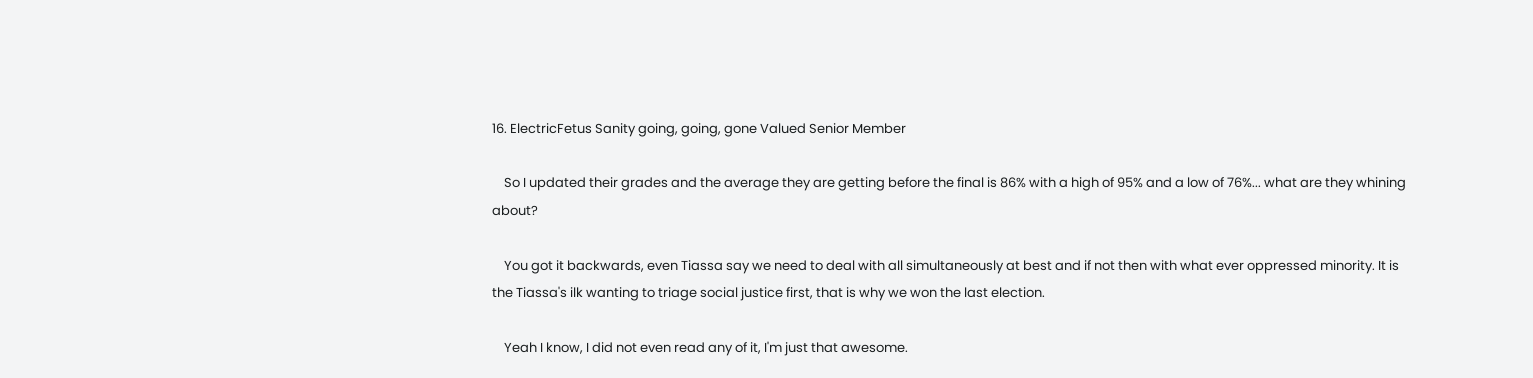16. ElectricFetus Sanity going, going, gone Valued Senior Member

    So I updated their grades and the average they are getting before the final is 86% with a high of 95% and a low of 76%... what are they whining about?

    You got it backwards, even Tiassa say we need to deal with all simultaneously at best and if not then with what ever oppressed minority. It is the Tiassa's ilk wanting to triage social justice first, that is why we won the last election.

    Yeah I know, I did not even read any of it, I'm just that awesome.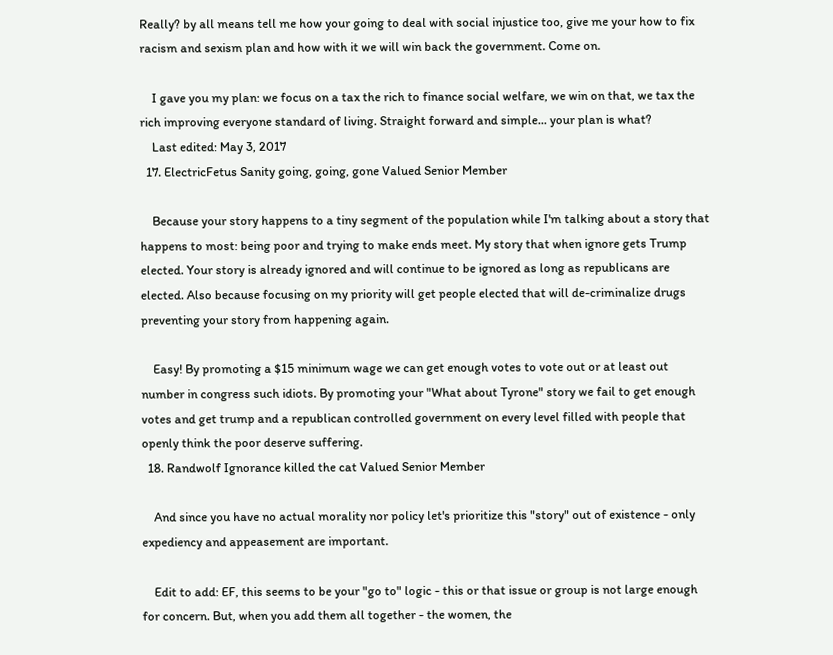Really? by all means tell me how your going to deal with social injustice too, give me your how to fix racism and sexism plan and how with it we will win back the government. Come on.

    I gave you my plan: we focus on a tax the rich to finance social welfare, we win on that, we tax the rich improving everyone standard of living. Straight forward and simple... your plan is what?
    Last edited: May 3, 2017
  17. ElectricFetus Sanity going, going, gone Valued Senior Member

    Because your story happens to a tiny segment of the population while I'm talking about a story that happens to most: being poor and trying to make ends meet. My story that when ignore gets Trump elected. Your story is already ignored and will continue to be ignored as long as republicans are elected. Also because focusing on my priority will get people elected that will de-criminalize drugs preventing your story from happening again.

    Easy! By promoting a $15 minimum wage we can get enough votes to vote out or at least out number in congress such idiots. By promoting your "What about Tyrone" story we fail to get enough votes and get trump and a republican controlled government on every level filled with people that openly think the poor deserve suffering.
  18. Randwolf Ignorance killed the cat Valued Senior Member

    And since you have no actual morality nor policy let's prioritize this "story" out of existence - only expediency and appeasement are important.

    Edit to add: EF, this seems to be your "go to" logic - this or that issue or group is not large enough for concern. But, when you add them all together - the women, the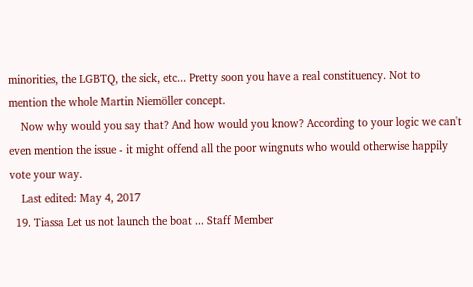minorities, the LGBTQ, the sick, etc... Pretty soon you have a real constituency. Not to mention the whole Martin Niemöller concept.
    Now why would you say that? And how would you know? According to your logic we can't even mention the issue - it might offend all the poor wingnuts who would otherwise happily vote your way.
    Last edited: May 4, 2017
  19. Tiassa Let us not launch the boat ... Staff Member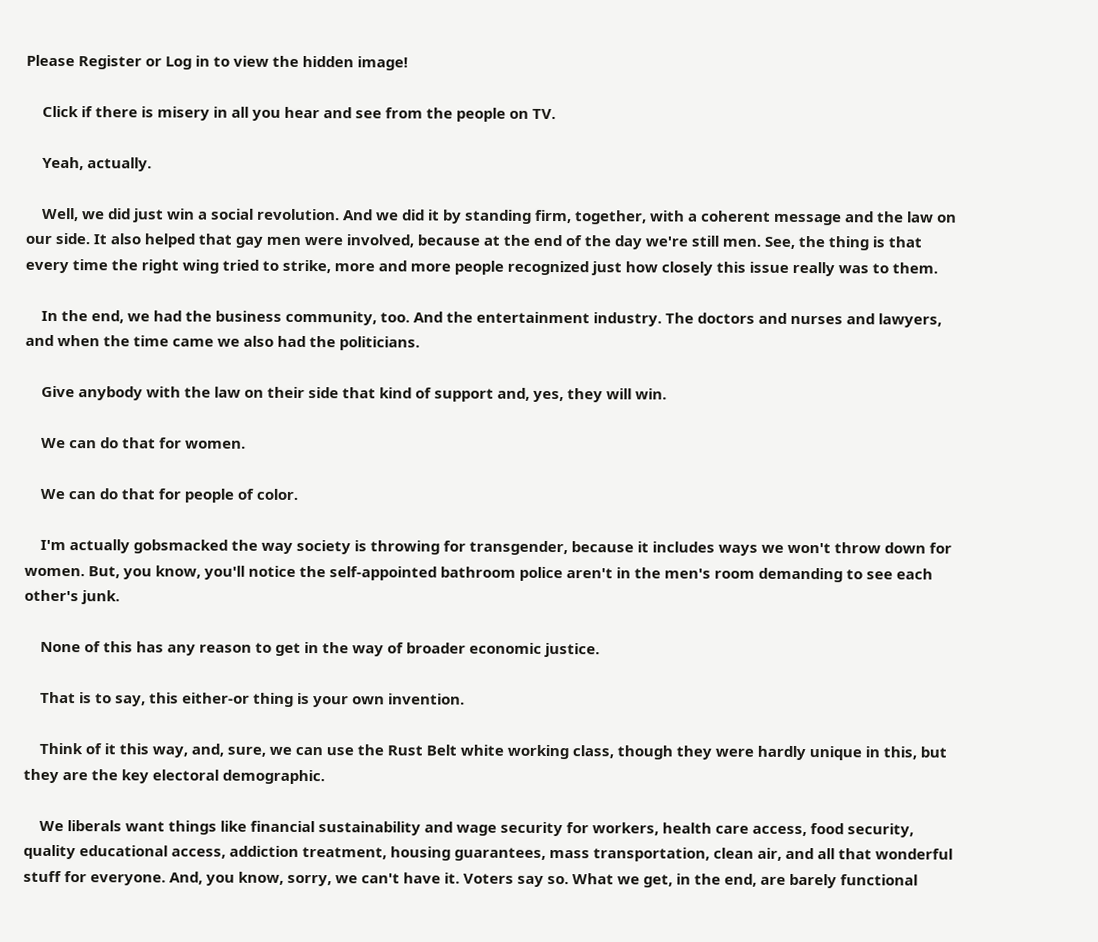Please Register or Log in to view the hidden image!

    Click if there is misery in all you hear and see from the people on TV.

    Yeah, actually.

    Well, we did just win a social revolution. And we did it by standing firm, together, with a coherent message and the law on our side. It also helped that gay men were involved, because at the end of the day we're still men. See, the thing is that every time the right wing tried to strike, more and more people recognized just how closely this issue really was to them.

    In the end, we had the business community, too. And the entertainment industry. The doctors and nurses and lawyers, and when the time came we also had the politicians.

    Give anybody with the law on their side that kind of support and, yes, they will win.

    We can do that for women.

    We can do that for people of color.

    I'm actually gobsmacked the way society is throwing for transgender, because it includes ways we won't throw down for women. But, you know, you'll notice the self-appointed bathroom police aren't in the men's room demanding to see each other's junk.

    None of this has any reason to get in the way of broader economic justice.

    That is to say, this either-or thing is your own invention.

    Think of it this way, and, sure, we can use the Rust Belt white working class, though they were hardly unique in this, but they are the key electoral demographic.

    We liberals want things like financial sustainability and wage security for workers, health care access, food security, quality educational access, addiction treatment, housing guarantees, mass transportation, clean air, and all that wonderful stuff for everyone. And, you know, sorry, we can't have it. Voters say so. What we get, in the end, are barely functional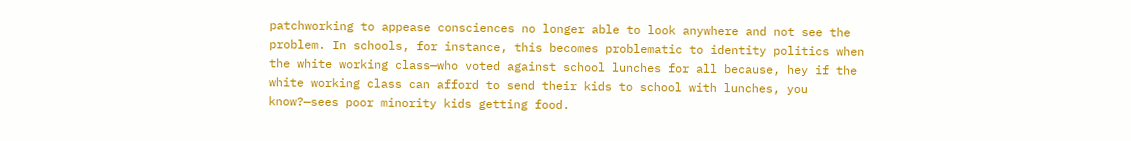patchworking to appease consciences no longer able to look anywhere and not see the problem. In schools, for instance, this becomes problematic to identity politics when the white working class—who voted against school lunches for all because, hey if the white working class can afford to send their kids to school with lunches, you know?—sees poor minority kids getting food.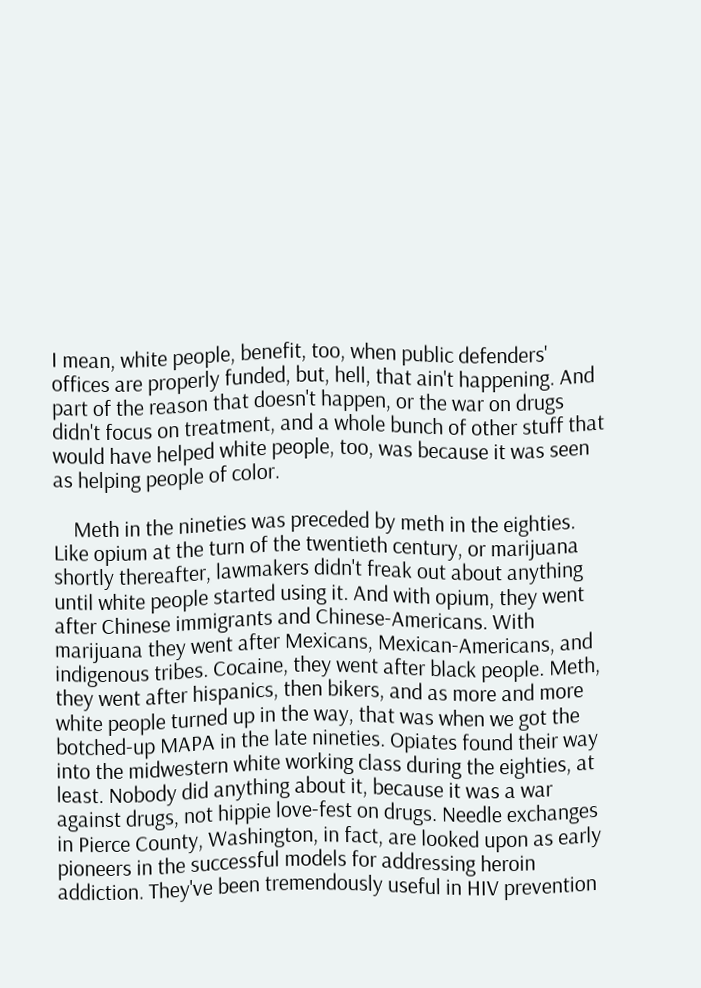I mean, white people, benefit, too, when public defenders' offices are properly funded, but, hell, that ain't happening. And part of the reason that doesn't happen, or the war on drugs didn't focus on treatment, and a whole bunch of other stuff that would have helped white people, too, was because it was seen as helping people of color.

    Meth in the nineties was preceded by meth in the eighties. Like opium at the turn of the twentieth century, or marijuana shortly thereafter, lawmakers didn't freak out about anything until white people started using it. And with opium, they went after Chinese immigrants and Chinese-Americans. With marijuana they went after Mexicans, Mexican-Americans, and indigenous tribes. Cocaine, they went after black people. Meth, they went after hispanics, then bikers, and as more and more white people turned up in the way, that was when we got the botched-up MAPA in the late nineties. Opiates found their way into the midwestern white working class during the eighties, at least. Nobody did anything about it, because it was a war against drugs, not hippie love-fest on drugs. Needle exchanges in Pierce County, Washington, in fact, are looked upon as early pioneers in the successful models for addressing heroin addiction. They've been tremendously useful in HIV prevention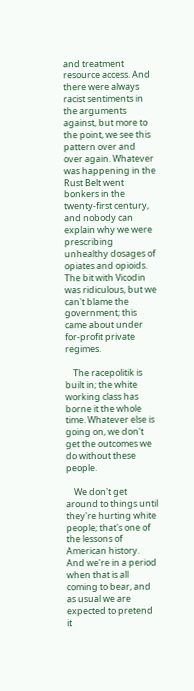and treatment resource access. And there were always racist sentiments in the arguments against, but more to the point, we see this pattern over and over again. Whatever was happening in the Rust Belt went bonkers in the twenty-first century, and nobody can explain why we were prescribing unhealthy dosages of opiates and opioids. The bit with Vicodin was ridiculous, but we can't blame the government; this came about under for-profit private regimes.

    The racepolitik is built in; the white working class has borne it the whole time. Whatever else is going on, we don't get the outcomes we do without these people.

    We don't get around to things until they're hurting white people; that's one of the lessons of American history. And we're in a period when that is all coming to bear, and as usual we are expected to pretend it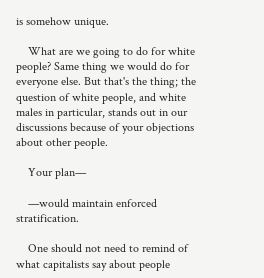is somehow unique.

    What are we going to do for white people? Same thing we would do for everyone else. But that's the thing; the question of white people, and white males in particular, stands out in our discussions because of your objections about other people.

    Your plan—

    —would maintain enforced stratification.

    One should not need to remind of what capitalists say about people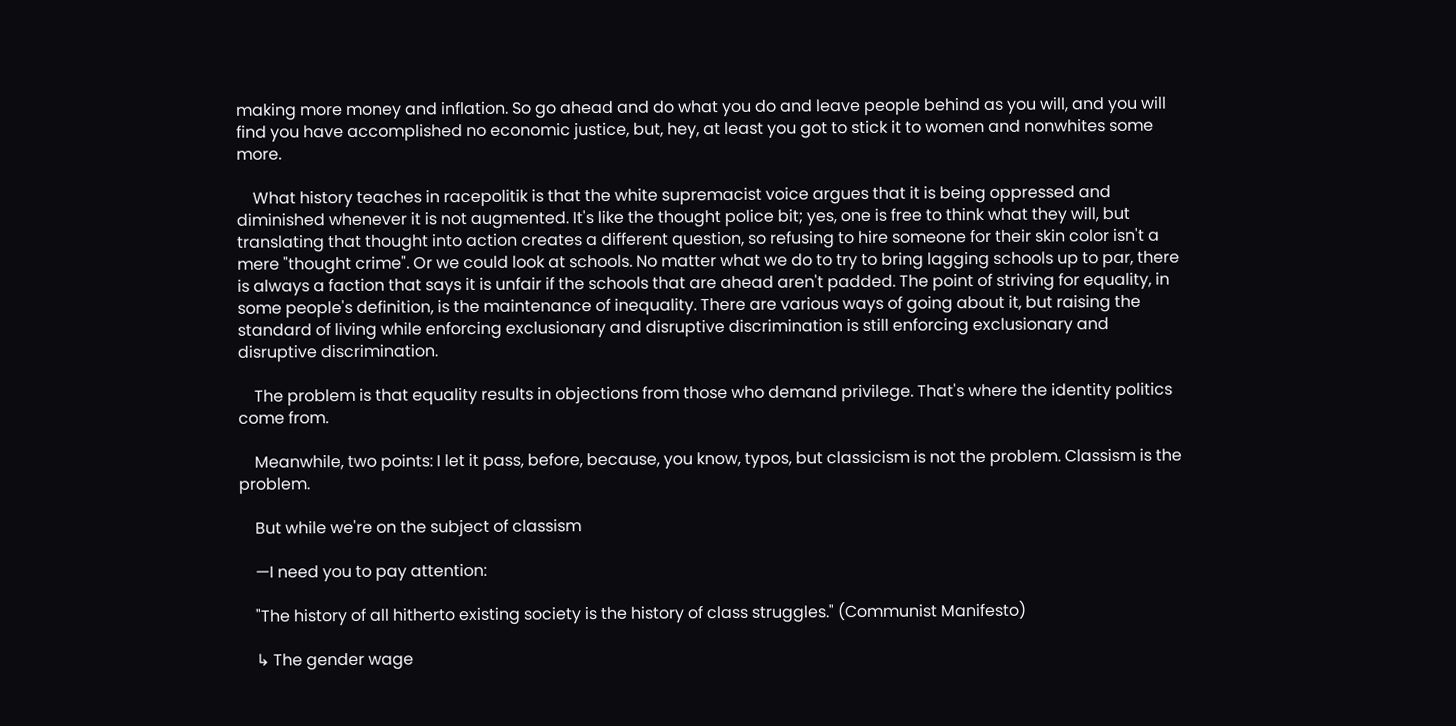making more money and inflation. So go ahead and do what you do and leave people behind as you will, and you will find you have accomplished no economic justice, but, hey, at least you got to stick it to women and nonwhites some more.

    What history teaches in racepolitik is that the white supremacist voice argues that it is being oppressed and diminished whenever it is not augmented. It's like the thought police bit; yes, one is free to think what they will, but translating that thought into action creates a different question, so refusing to hire someone for their skin color isn't a mere "thought crime". Or we could look at schools. No matter what we do to try to bring lagging schools up to par, there is always a faction that says it is unfair if the schools that are ahead aren't padded. The point of striving for equality, in some people's definition, is the maintenance of inequality. There are various ways of going about it, but raising the standard of living while enforcing exclusionary and disruptive discrimination is still enforcing exclusionary and disruptive discrimination.

    The problem is that equality results in objections from those who demand privilege. That's where the identity politics come from.

    Meanwhile, two points: I let it pass, before, because, you know, typos, but classicism is not the problem. Classism is the problem.

    But while we're on the subject of classism

    —I need you to pay attention:

    "The history of all hitherto existing society is the history of class struggles." (Communist Manifesto)

    ↳ The gender wage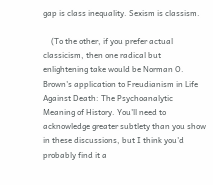gap is class inequality. Sexism is classism.

    (To the other, if you prefer actual classicism, then one radical but enlightening take would be Norman O. Brown's application to Freudianism in Life Against Death: The Psychoanalytic Meaning of History. You'll need to acknowledge greater subtlety than you show in these discussions, but I think you'd probably find it a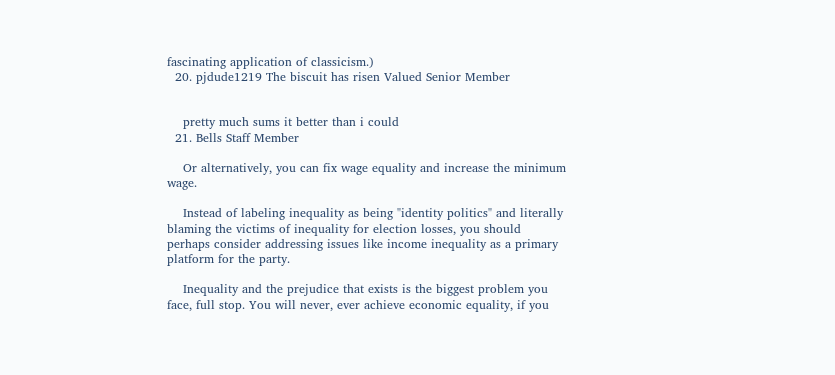fascinating application of classicism.)
  20. pjdude1219 The biscuit has risen Valued Senior Member


    pretty much sums it better than i could
  21. Bells Staff Member

    Or alternatively, you can fix wage equality and increase the minimum wage.

    Instead of labeling inequality as being "identity politics" and literally blaming the victims of inequality for election losses, you should perhaps consider addressing issues like income inequality as a primary platform for the party.

    Inequality and the prejudice that exists is the biggest problem you face, full stop. You will never, ever achieve economic equality, if you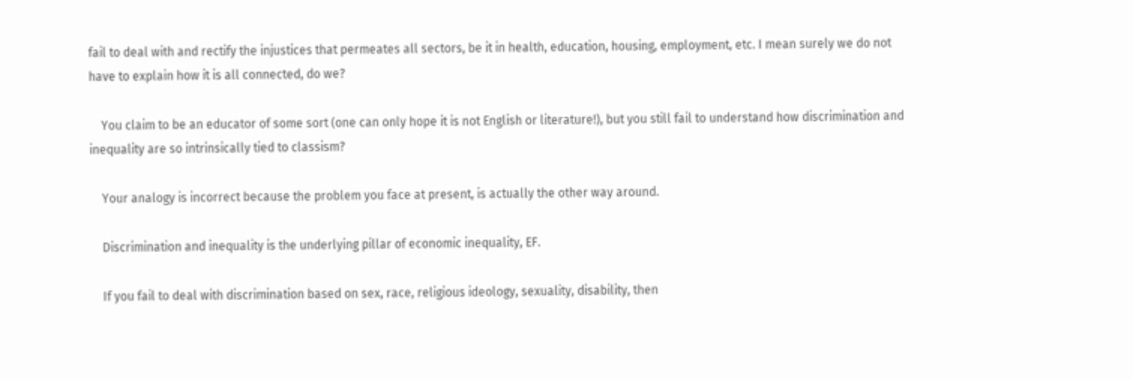fail to deal with and rectify the injustices that permeates all sectors, be it in health, education, housing, employment, etc. I mean surely we do not have to explain how it is all connected, do we?

    You claim to be an educator of some sort (one can only hope it is not English or literature!), but you still fail to understand how discrimination and inequality are so intrinsically tied to classism?

    Your analogy is incorrect because the problem you face at present, is actually the other way around.

    Discrimination and inequality is the underlying pillar of economic inequality, EF.

    If you fail to deal with discrimination based on sex, race, religious ideology, sexuality, disability, then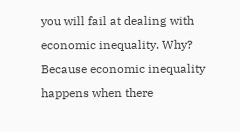you will fail at dealing with economic inequality. Why? Because economic inequality happens when there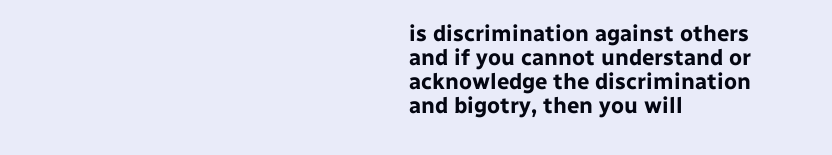is discrimination against others and if you cannot understand or acknowledge the discrimination and bigotry, then you will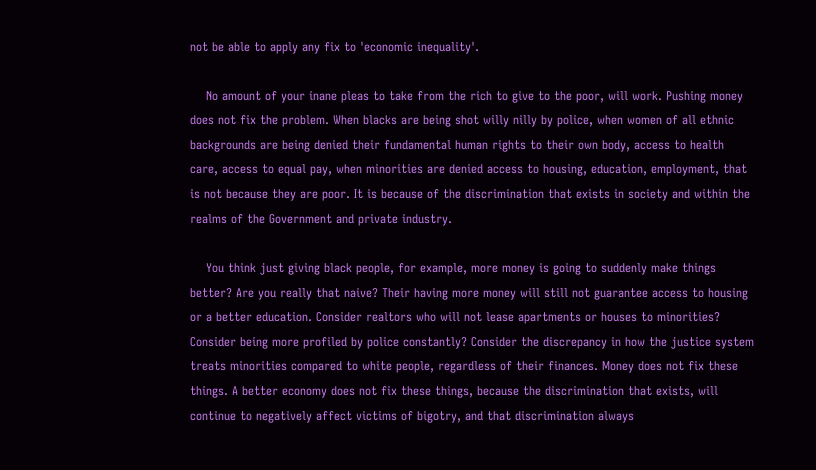not be able to apply any fix to 'economic inequality'.

    No amount of your inane pleas to take from the rich to give to the poor, will work. Pushing money does not fix the problem. When blacks are being shot willy nilly by police, when women of all ethnic backgrounds are being denied their fundamental human rights to their own body, access to health care, access to equal pay, when minorities are denied access to housing, education, employment, that is not because they are poor. It is because of the discrimination that exists in society and within the realms of the Government and private industry.

    You think just giving black people, for example, more money is going to suddenly make things better? Are you really that naive? Their having more money will still not guarantee access to housing or a better education. Consider realtors who will not lease apartments or houses to minorities? Consider being more profiled by police constantly? Consider the discrepancy in how the justice system treats minorities compared to white people, regardless of their finances. Money does not fix these things. A better economy does not fix these things, because the discrimination that exists, will continue to negatively affect victims of bigotry, and that discrimination always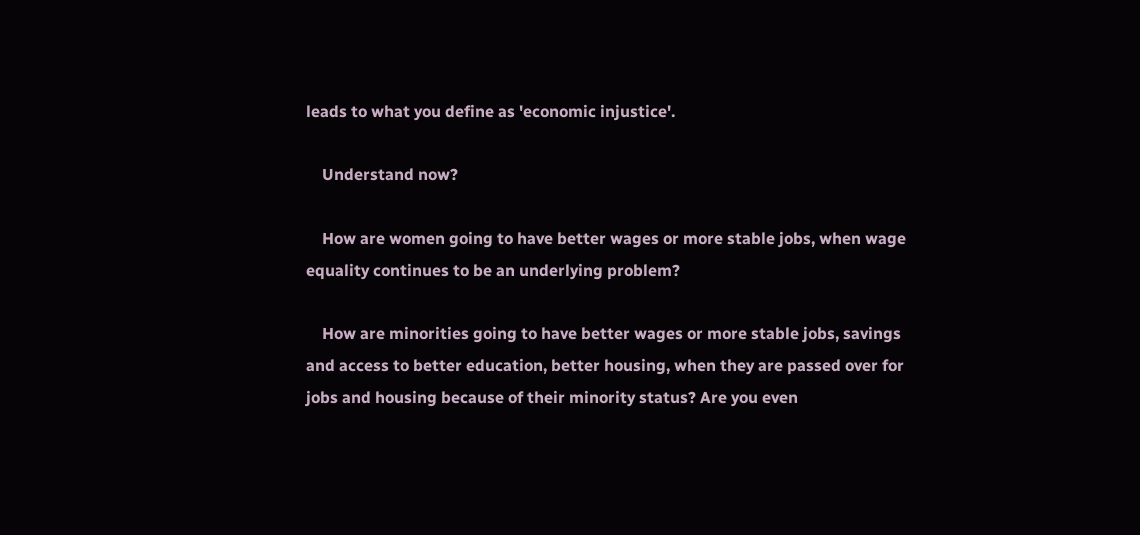leads to what you define as 'economic injustice'.

    Understand now?

    How are women going to have better wages or more stable jobs, when wage equality continues to be an underlying problem?

    How are minorities going to have better wages or more stable jobs, savings and access to better education, better housing, when they are passed over for jobs and housing because of their minority status? Are you even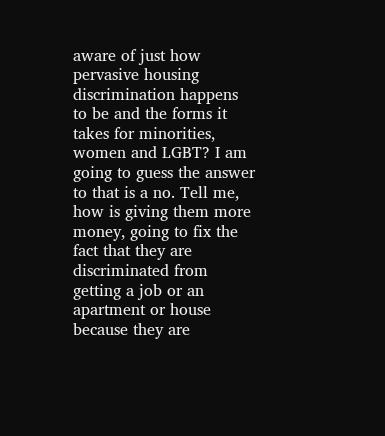aware of just how pervasive housing discrimination happens to be and the forms it takes for minorities, women and LGBT? I am going to guess the answer to that is a no. Tell me, how is giving them more money, going to fix the fact that they are discriminated from getting a job or an apartment or house because they are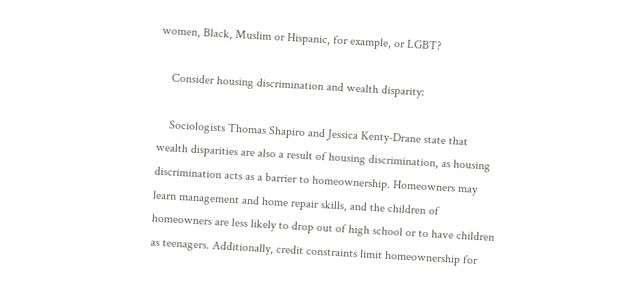women, Black, Muslim or Hispanic, for example, or LGBT?

    Consider housing discrimination and wealth disparity:

    Sociologists Thomas Shapiro and Jessica Kenty-Drane state that wealth disparities are also a result of housing discrimination, as housing discrimination acts as a barrier to homeownership. Homeowners may learn management and home repair skills, and the children of homeowners are less likely to drop out of high school or to have children as teenagers. Additionally, credit constraints limit homeownership for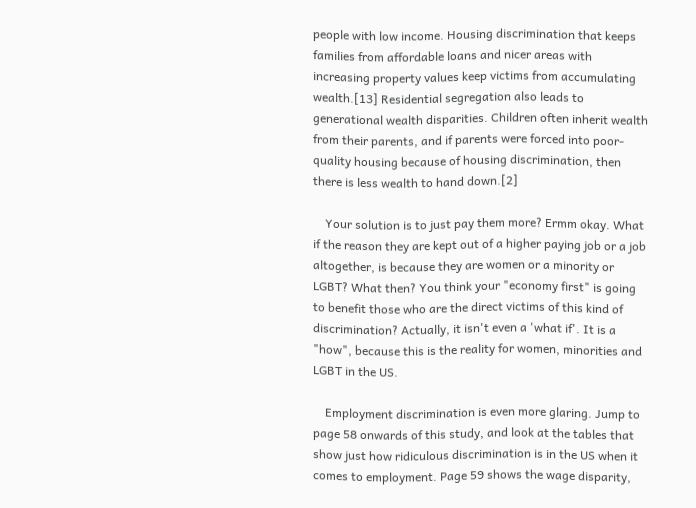people with low income. Housing discrimination that keeps families from affordable loans and nicer areas with increasing property values keep victims from accumulating wealth.[13] Residential segregation also leads to generational wealth disparities. Children often inherit wealth from their parents, and if parents were forced into poor-quality housing because of housing discrimination, then there is less wealth to hand down.[2]

    Your solution is to just pay them more? Ermm okay. What if the reason they are kept out of a higher paying job or a job altogether, is because they are women or a minority or LGBT? What then? You think your "economy first" is going to benefit those who are the direct victims of this kind of discrimination? Actually, it isn't even a 'what if'. It is a "how", because this is the reality for women, minorities and LGBT in the US.

    Employment discrimination is even more glaring. Jump to page 58 onwards of this study, and look at the tables that show just how ridiculous discrimination is in the US when it comes to employment. Page 59 shows the wage disparity,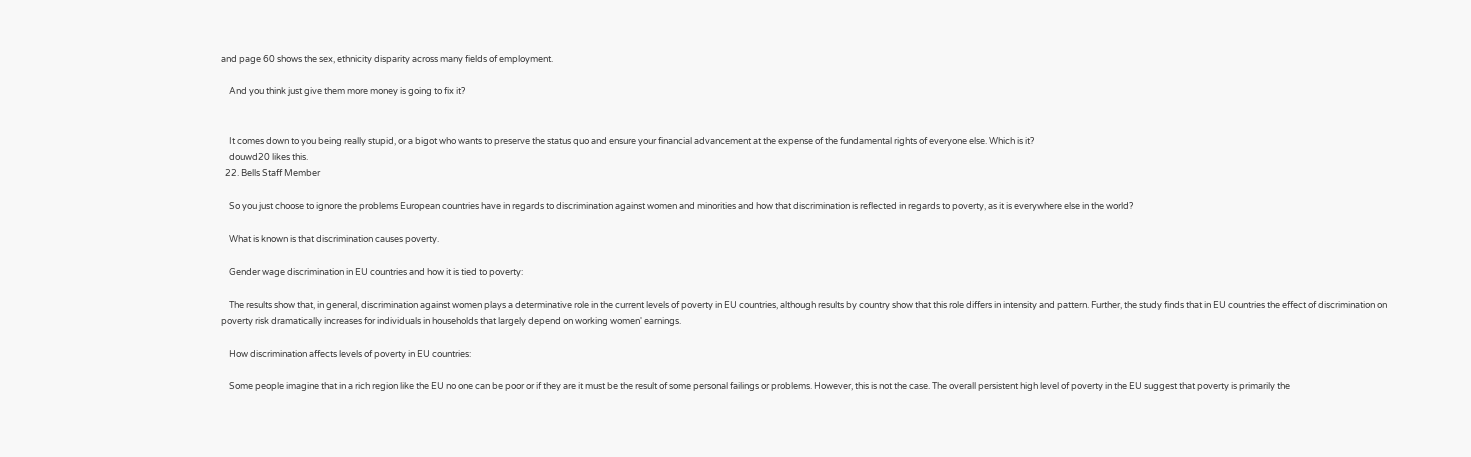and page 60 shows the sex, ethnicity disparity across many fields of employment.

    And you think just give them more money is going to fix it?


    It comes down to you being really stupid, or a bigot who wants to preserve the status quo and ensure your financial advancement at the expense of the fundamental rights of everyone else. Which is it?
    douwd20 likes this.
  22. Bells Staff Member

    So you just choose to ignore the problems European countries have in regards to discrimination against women and minorities and how that discrimination is reflected in regards to poverty, as it is everywhere else in the world?

    What is known is that discrimination causes poverty.

    Gender wage discrimination in EU countries and how it is tied to poverty:

    The results show that, in general, discrimination against women plays a determinative role in the current levels of poverty in EU countries, although results by country show that this role differs in intensity and pattern. Further, the study finds that in EU countries the effect of discrimination on poverty risk dramatically increases for individuals in households that largely depend on working women' earnings.

    How discrimination affects levels of poverty in EU countries:

    Some people imagine that in a rich region like the EU no one can be poor or if they are it must be the result of some personal failings or problems. However, this is not the case. The overall persistent high level of poverty in the EU suggest that poverty is primarily the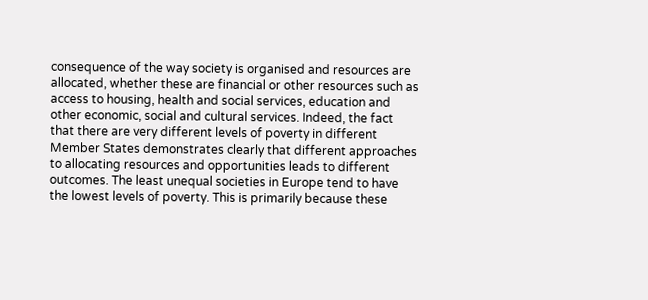consequence of the way society is organised and resources are allocated, whether these are financial or other resources such as access to housing, health and social services, education and other economic, social and cultural services. Indeed, the fact that there are very different levels of poverty in different Member States demonstrates clearly that different approaches to allocating resources and opportunities leads to different outcomes. The least unequal societies in Europe tend to have the lowest levels of poverty. This is primarily because these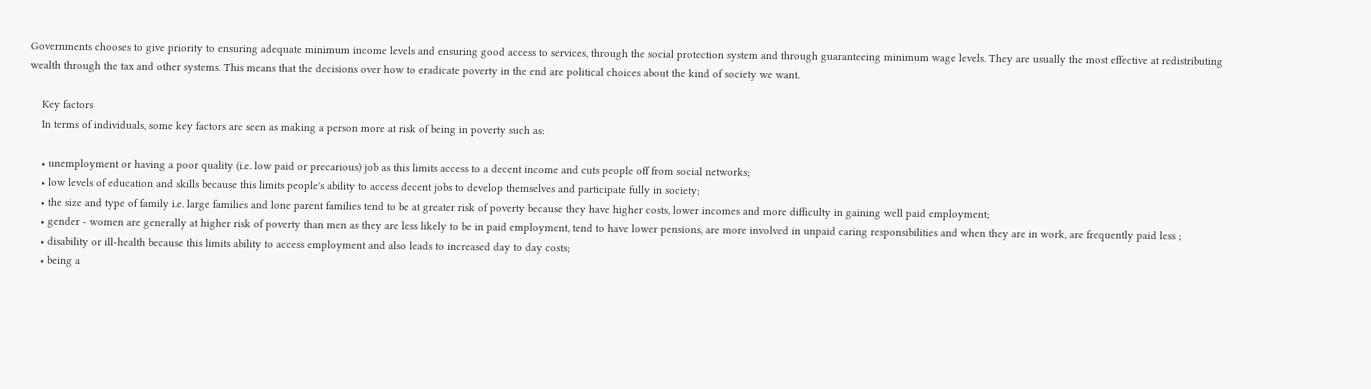Governments chooses to give priority to ensuring adequate minimum income levels and ensuring good access to services, through the social protection system and through guaranteeing minimum wage levels. They are usually the most effective at redistributing wealth through the tax and other systems. This means that the decisions over how to eradicate poverty in the end are political choices about the kind of society we want.

    Key factors
    In terms of individuals, some key factors are seen as making a person more at risk of being in poverty such as:

    • unemployment or having a poor quality (i.e. low paid or precarious) job as this limits access to a decent income and cuts people off from social networks;
    • low levels of education and skills because this limits people's ability to access decent jobs to develop themselves and participate fully in society;
    • the size and type of family i.e. large families and lone parent families tend to be at greater risk of poverty because they have higher costs, lower incomes and more difficulty in gaining well paid employment;
    • gender - women are generally at higher risk of poverty than men as they are less likely to be in paid employment, tend to have lower pensions, are more involved in unpaid caring responsibilities and when they are in work, are frequently paid less ;
    • disability or ill-health because this limits ability to access employment and also leads to increased day to day costs;
    • being a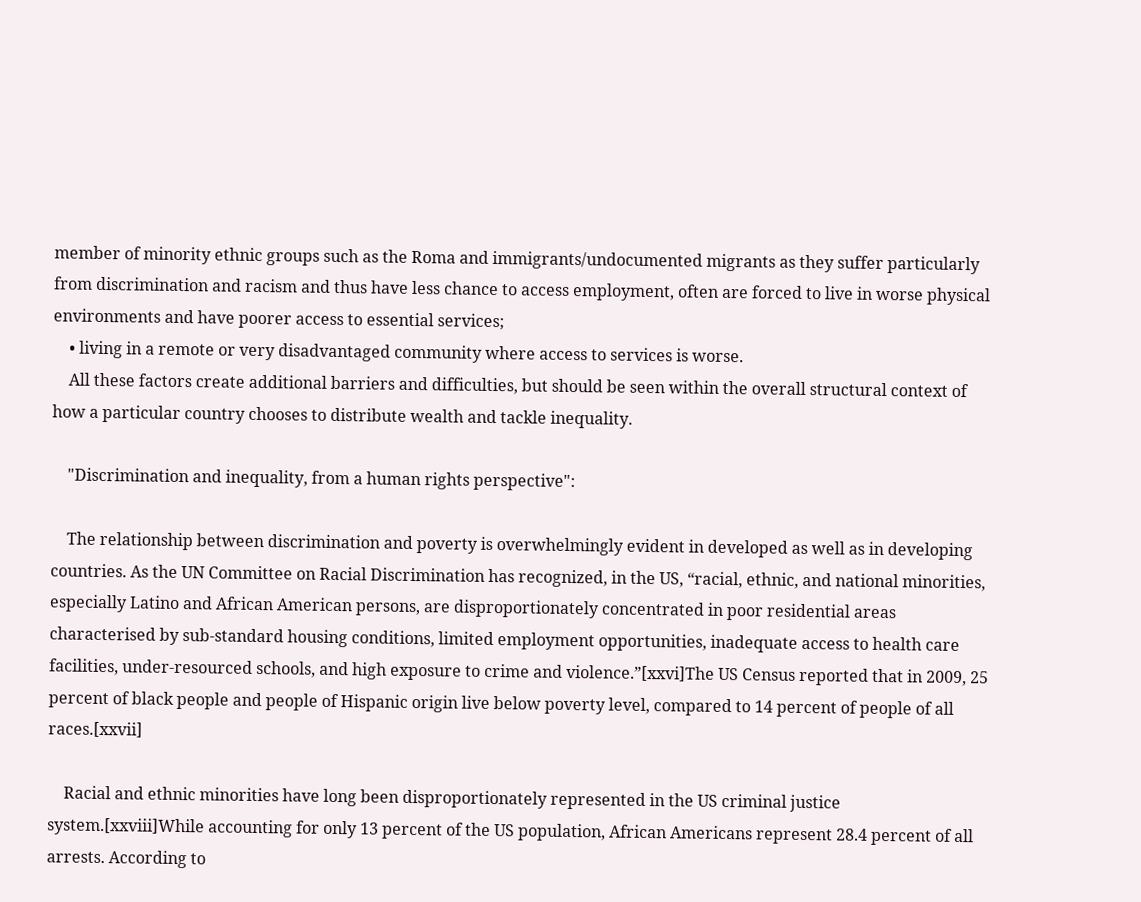member of minority ethnic groups such as the Roma and immigrants/undocumented migrants as they suffer particularly from discrimination and racism and thus have less chance to access employment, often are forced to live in worse physical environments and have poorer access to essential services;
    • living in a remote or very disadvantaged community where access to services is worse.
    All these factors create additional barriers and difficulties, but should be seen within the overall structural context of how a particular country chooses to distribute wealth and tackle inequality.

    "Discrimination and inequality, from a human rights perspective":

    The relationship between discrimination and poverty is overwhelmingly evident in developed as well as in developing countries. As the UN Committee on Racial Discrimination has recognized, in the US, “racial, ethnic, and national minorities, especially Latino and African American persons, are disproportionately concentrated in poor residential areas characterised by sub-standard housing conditions, limited employment opportunities, inadequate access to health care facilities, under-resourced schools, and high exposure to crime and violence.”[xxvi]The US Census reported that in 2009, 25 percent of black people and people of Hispanic origin live below poverty level, compared to 14 percent of people of all races.[xxvii]

    Racial and ethnic minorities have long been disproportionately represented in the US criminal justice system.[xxviii]While accounting for only 13 percent of the US population, African Americans represent 28.4 percent of all arrests. According to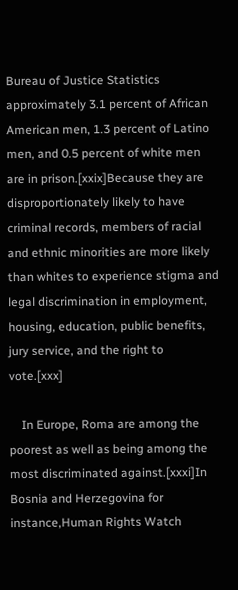Bureau of Justice Statistics approximately 3.1 percent of African American men, 1.3 percent of Latino men, and 0.5 percent of white men are in prison.[xxix]Because they are disproportionately likely to have criminal records, members of racial and ethnic minorities are more likely than whites to experience stigma and legal discrimination in employment, housing, education, public benefits, jury service, and the right to vote.[xxx]

    In Europe, Roma are among the poorest as well as being among the most discriminated against.[xxxi]In Bosnia and Herzegovina for instance,Human Rights Watch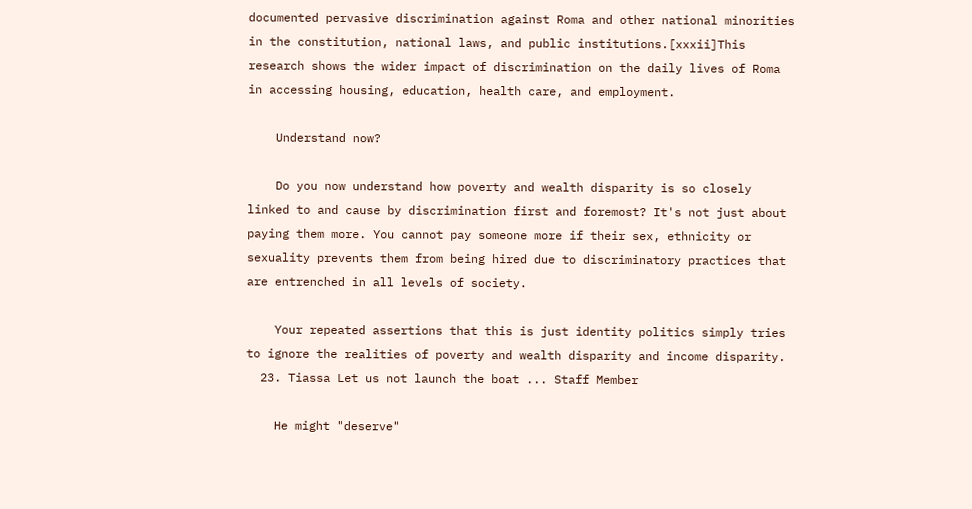documented pervasive discrimination against Roma and other national minorities in the constitution, national laws, and public institutions.[xxxii]This research shows the wider impact of discrimination on the daily lives of Roma in accessing housing, education, health care, and employment.

    Understand now?

    Do you now understand how poverty and wealth disparity is so closely linked to and cause by discrimination first and foremost? It's not just about paying them more. You cannot pay someone more if their sex, ethnicity or sexuality prevents them from being hired due to discriminatory practices that are entrenched in all levels of society.

    Your repeated assertions that this is just identity politics simply tries to ignore the realities of poverty and wealth disparity and income disparity.
  23. Tiassa Let us not launch the boat ... Staff Member

    He might "deserve"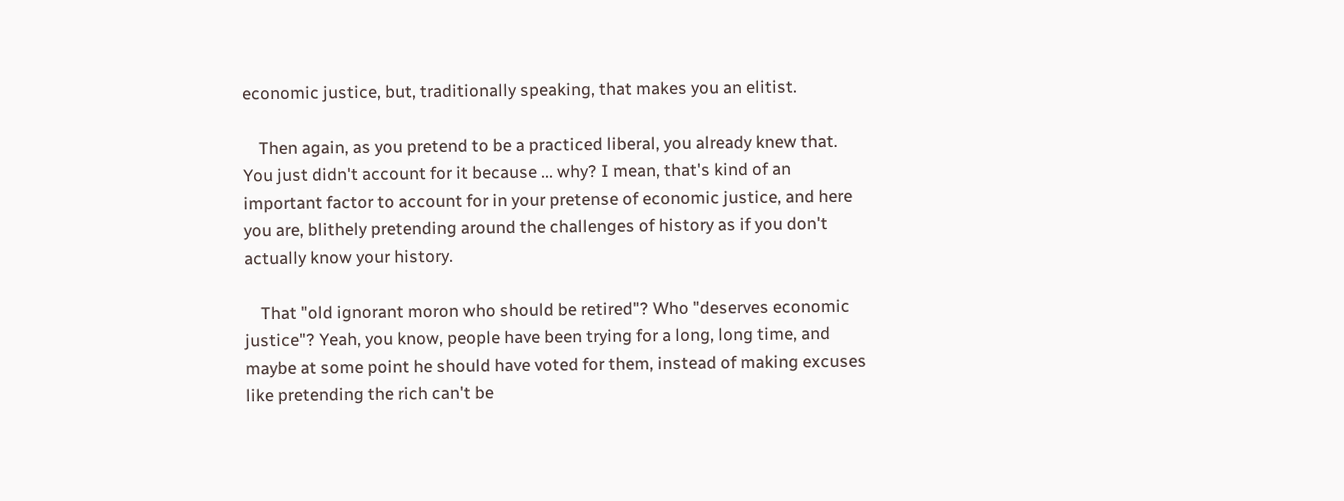economic justice, but, traditionally speaking, that makes you an elitist.

    Then again, as you pretend to be a practiced liberal, you already knew that. You just didn't account for it because ... why? I mean, that's kind of an important factor to account for in your pretense of economic justice, and here you are, blithely pretending around the challenges of history as if you don't actually know your history.

    That "old ignorant moron who should be retired"? Who "deserves economic justice"? Yeah, you know, people have been trying for a long, long time, and maybe at some point he should have voted for them, instead of making excuses like pretending the rich can't be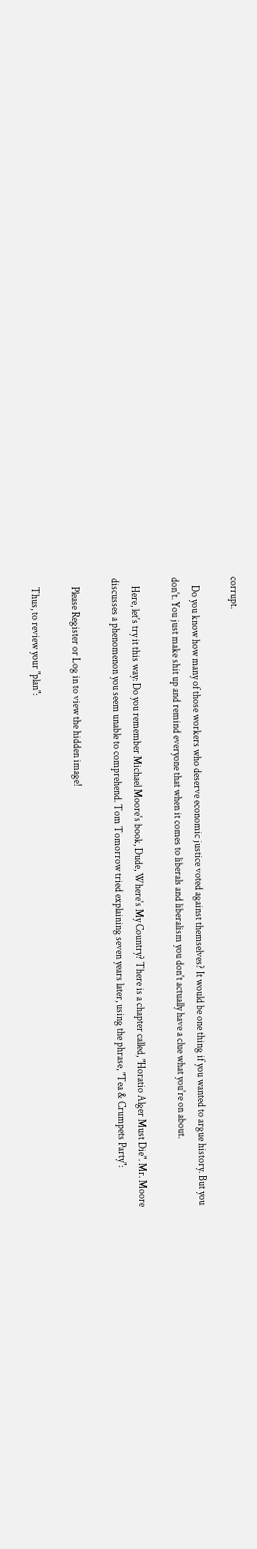corrupt.

    Do you know how many of those workers who deserve economic justice voted against themselves? It would be one thing if you wanted to argue history. But you don't. You just make shit up and remind everyone that when it comes to liberals and liberalism you don't actually have a clue what you're on about.

    Here, let's try it this way: Do you remember Michael Moore's book, Dude, Where's My Country? There is a chapter called, "Horatio Alger Must Die". Mr. Moore discusses a phenomenon you seem unable to comprehend. Tom Tomorrow tried explaining seven years later, using the phrase, "Tea & Crumpets Party":

    Please Register or Log in to view the hidden image!

    Thus, to review your "plan":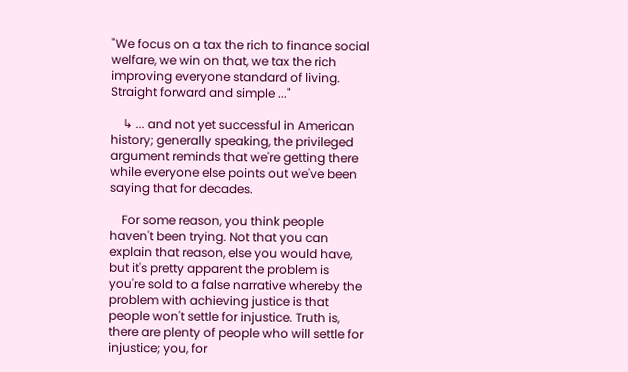"We focus on a tax the rich to finance social welfare, we win on that, we tax the rich improving everyone standard of living. Straight forward and simple ..."

    ↳ ... and not yet successful in American history; generally speaking, the privileged argument reminds that we're getting there while everyone else points out we've been saying that for decades.

    For some reason, you think people haven't been trying. Not that you can explain that reason, else you would have, but it's pretty apparent the problem is you're sold to a false narrative whereby the problem with achieving justice is that people won't settle for injustice. Truth is, there are plenty of people who will settle for injustice; you, for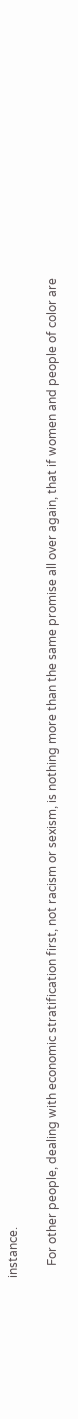instance.

    For other people, dealing with economic stratification first, not racism or sexism, is nothing more than the same promise all over again, that if women and people of color are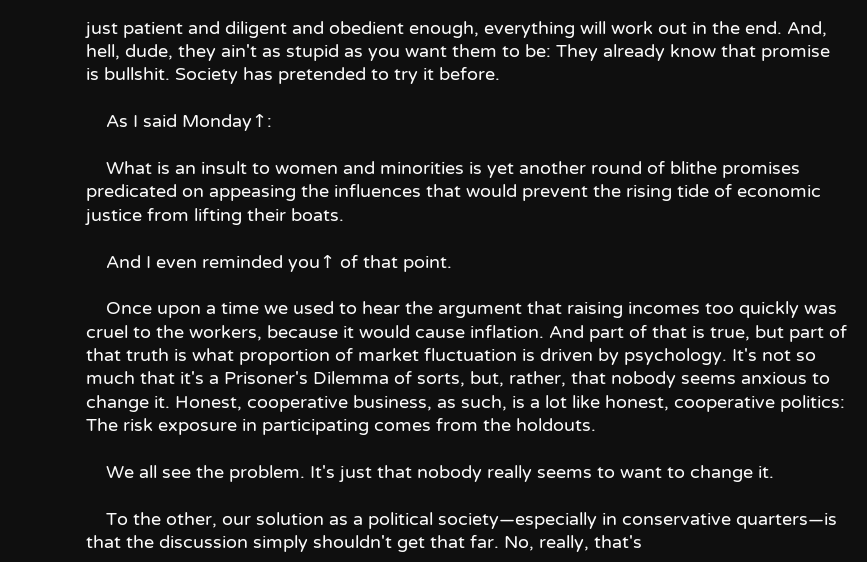just patient and diligent and obedient enough, everything will work out in the end. And, hell, dude, they ain't as stupid as you want them to be: They already know that promise is bullshit. Society has pretended to try it before.

    As I said Monday↑:

    What is an insult to women and minorities is yet another round of blithe promises predicated on appeasing the influences that would prevent the rising tide of economic justice from lifting their boats.

    And I even reminded you↑ of that point.

    Once upon a time we used to hear the argument that raising incomes too quickly was cruel to the workers, because it would cause inflation. And part of that is true, but part of that truth is what proportion of market fluctuation is driven by psychology. It's not so much that it's a Prisoner's Dilemma of sorts, but, rather, that nobody seems anxious to change it. Honest, cooperative business, as such, is a lot like honest, cooperative politics: The risk exposure in participating comes from the holdouts.

    We all see the problem. It's just that nobody really seems to want to change it.

    To the other, our solution as a political society—especially in conservative quarters—is that the discussion simply shouldn't get that far. No, really, that's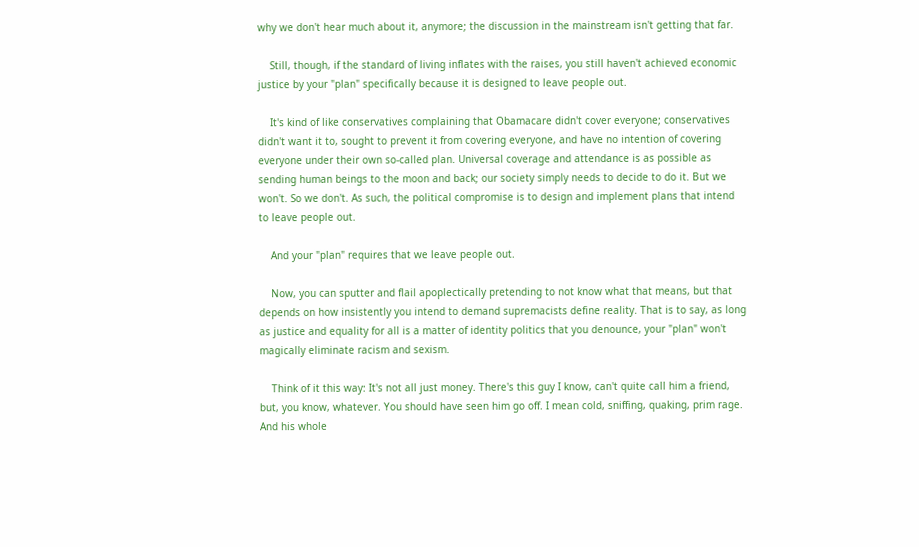why we don't hear much about it, anymore; the discussion in the mainstream isn't getting that far.

    Still, though, if the standard of living inflates with the raises, you still haven't achieved economic justice by your "plan" specifically because it is designed to leave people out.

    It's kind of like conservatives complaining that Obamacare didn't cover everyone; conservatives didn't want it to, sought to prevent it from covering everyone, and have no intention of covering everyone under their own so-called plan. Universal coverage and attendance is as possible as sending human beings to the moon and back; our society simply needs to decide to do it. But we won't. So we don't. As such, the political compromise is to design and implement plans that intend to leave people out.

    And your "plan" requires that we leave people out.

    Now, you can sputter and flail apoplectically pretending to not know what that means, but that depends on how insistently you intend to demand supremacists define reality. That is to say, as long as justice and equality for all is a matter of identity politics that you denounce, your "plan" won't magically eliminate racism and sexism.

    Think of it this way: It's not all just money. There's this guy I know, can't quite call him a friend, but, you know, whatever. You should have seen him go off. I mean cold, sniffing, quaking, prim rage. And his whole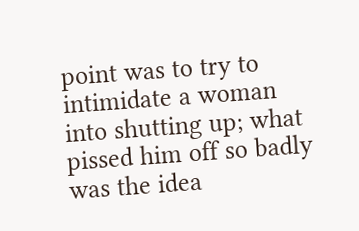point was to try to intimidate a woman into shutting up; what pissed him off so badly was the idea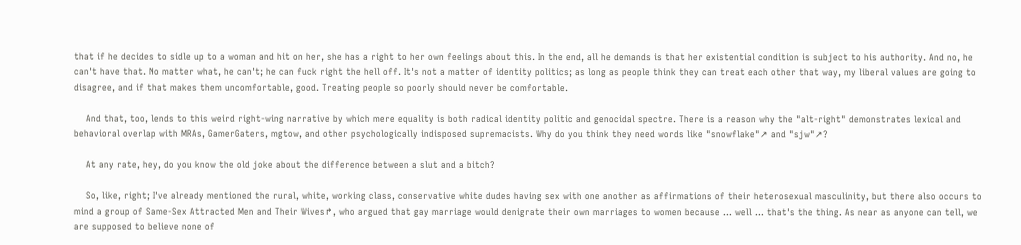that if he decides to sidle up to a woman and hit on her, she has a right to her own feelings about this. In the end, all he demands is that her existential condition is subject to his authority. And no, he can't have that. No matter what, he can't; he can fuck right the hell off. It's not a matter of identity politics; as long as people think they can treat each other that way, my liberal values are going to disagree, and if that makes them uncomfortable, good. Treating people so poorly should never be comfortable.

    And that, too, lends to this weird right-wing narrative by which mere equality is both radical identity politic and genocidal spectre. There is a reason why the "alt-right" demonstrates lexical and behavioral overlap with MRAs, GamerGaters, mgtow, and other psychologically indisposed supremacists. Why do you think they need words like "snowflake"↗ and "sjw"↗?

    At any rate, hey, do you know the old joke about the difference between a slut and a bitch?

    So, like, right; I've already mentioned the rural, white, working class, conservative white dudes having sex with one another as affirmations of their heterosexual masculinity, but there also occurs to mind a group of Same-Sex Attracted Men and Their Wives↱, who argued that gay marriage would denigrate their own marriages to women because ... well ... that's the thing. As near as anyone can tell, we are supposed to believe none of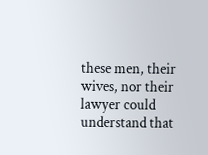these men, their wives, nor their lawyer could understand that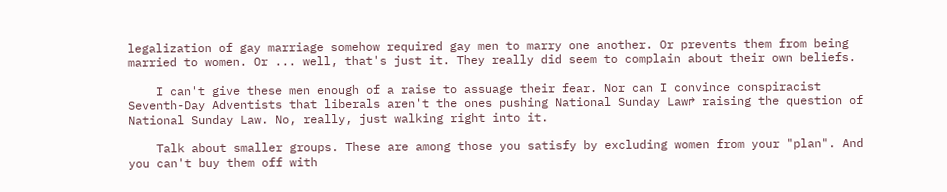legalization of gay marriage somehow required gay men to marry one another. Or prevents them from being married to women. Or ... well, that's just it. They really did seem to complain about their own beliefs.

    I can't give these men enough of a raise to assuage their fear. Nor can I convince conspiracist Seventh-Day Adventists that liberals aren't the ones pushing National Sunday Law↱ raising the question of National Sunday Law. No, really, just walking right into it.

    Talk about smaller groups. These are among those you satisfy by excluding women from your "plan". And you can't buy them off with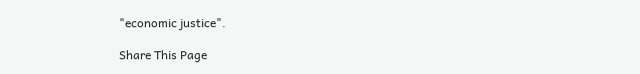"economic justice".

Share This Page